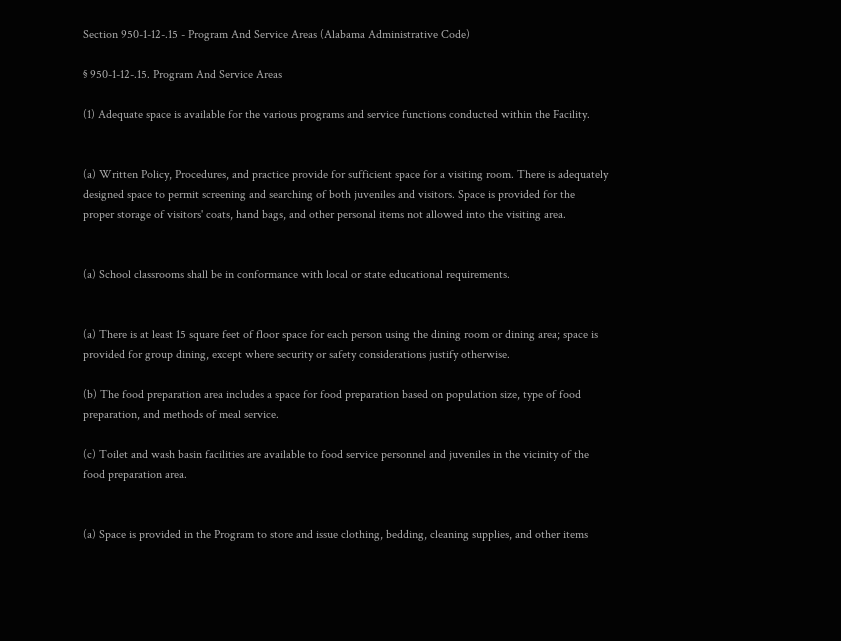Section 950-1-12-.15 - Program And Service Areas (Alabama Administrative Code)

§ 950-1-12-.15. Program And Service Areas

(1) Adequate space is available for the various programs and service functions conducted within the Facility.


(a) Written Policy, Procedures, and practice provide for sufficient space for a visiting room. There is adequately designed space to permit screening and searching of both juveniles and visitors. Space is provided for the proper storage of visitors' coats, hand bags, and other personal items not allowed into the visiting area.


(a) School classrooms shall be in conformance with local or state educational requirements.


(a) There is at least 15 square feet of floor space for each person using the dining room or dining area; space is provided for group dining, except where security or safety considerations justify otherwise.

(b) The food preparation area includes a space for food preparation based on population size, type of food preparation, and methods of meal service.

(c) Toilet and wash basin facilities are available to food service personnel and juveniles in the vicinity of the food preparation area.


(a) Space is provided in the Program to store and issue clothing, bedding, cleaning supplies, and other items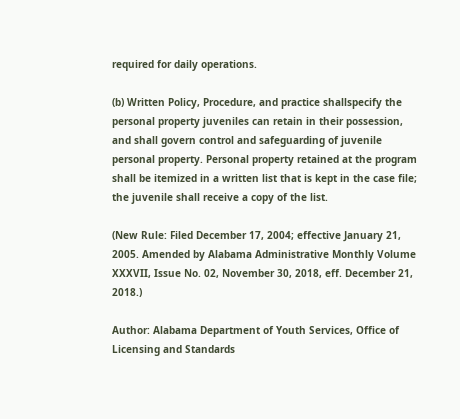required for daily operations.

(b) Written Policy, Procedure, and practice shallspecify the personal property juveniles can retain in their possession, and shall govern control and safeguarding of juvenile personal property. Personal property retained at the program shall be itemized in a written list that is kept in the case file; the juvenile shall receive a copy of the list.

(New Rule: Filed December 17, 2004; effective January 21, 2005. Amended by Alabama Administrative Monthly Volume XXXVII, Issue No. 02, November 30, 2018, eff. December 21, 2018.)

Author: Alabama Department of Youth Services, Office of Licensing and Standards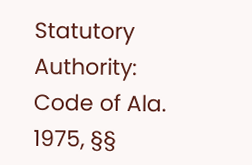Statutory Authority: Code of Ala. 1975, §§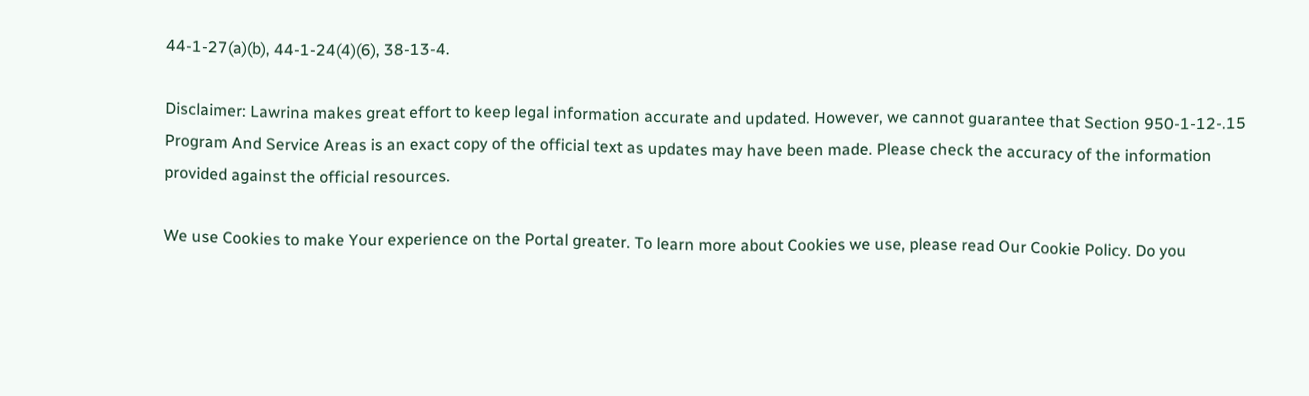44-1-27(a)(b), 44-1-24(4)(6), 38-13-4.

Disclaimer: Lawrina makes great effort to keep legal information accurate and updated. However, we cannot guarantee that Section 950-1-12-.15 Program And Service Areas is an exact copy of the official text as updates may have been made. Please check the accuracy of the information provided against the official resources.

We use Cookies to make Your experience on the Portal greater. To learn more about Cookies we use, please read Our Cookie Policy. Do you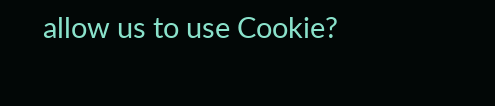allow us to use Cookie?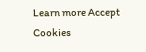Learn more Accept Cookies